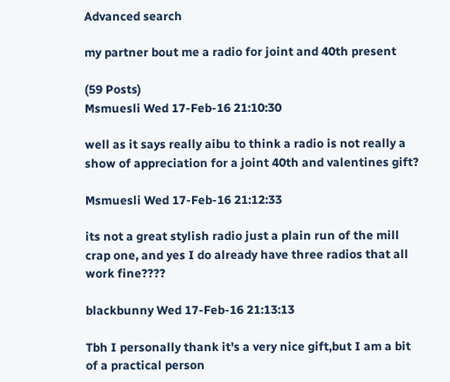Advanced search

my partner bout me a radio for joint and 40th present

(59 Posts)
Msmuesli Wed 17-Feb-16 21:10:30

well as it says really aibu to think a radio is not really a show of appreciation for a joint 40th and valentines gift?

Msmuesli Wed 17-Feb-16 21:12:33

its not a great stylish radio just a plain run of the mill crap one, and yes I do already have three radios that all work fine????

blackbunny Wed 17-Feb-16 21:13:13

Tbh I personally thank it's a very nice gift,but I am a bit of a practical person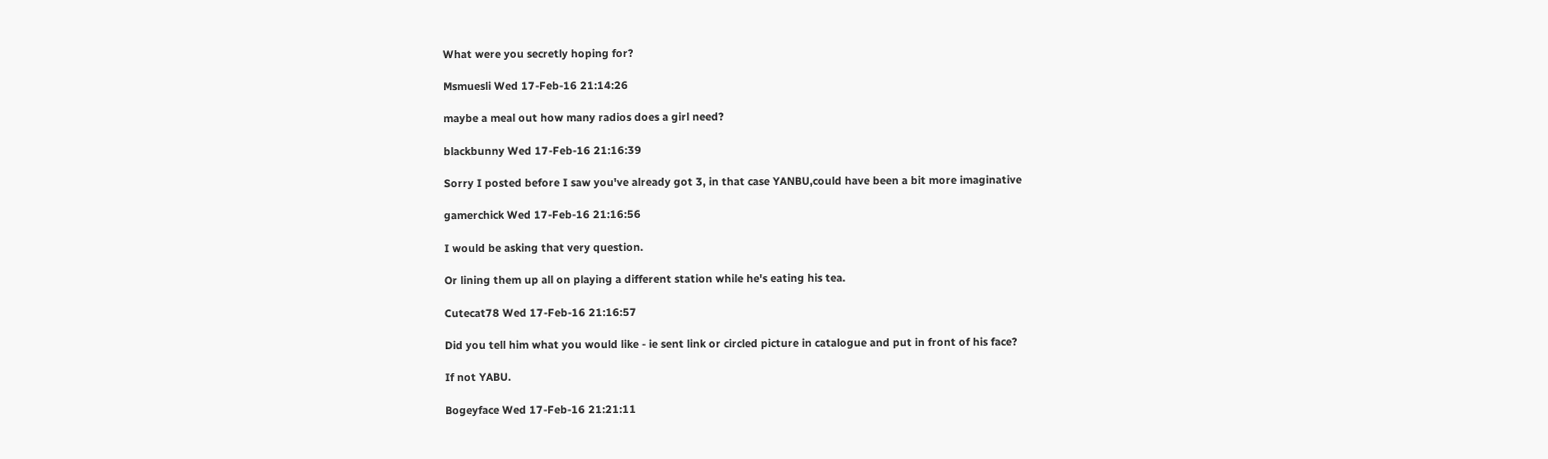What were you secretly hoping for?

Msmuesli Wed 17-Feb-16 21:14:26

maybe a meal out how many radios does a girl need?

blackbunny Wed 17-Feb-16 21:16:39

Sorry I posted before I saw you've already got 3, in that case YANBU,could have been a bit more imaginative

gamerchick Wed 17-Feb-16 21:16:56

I would be asking that very question.

Or lining them up all on playing a different station while he's eating his tea.

Cutecat78 Wed 17-Feb-16 21:16:57

Did you tell him what you would like - ie sent link or circled picture in catalogue and put in front of his face?

If not YABU.

Bogeyface Wed 17-Feb-16 21:21:11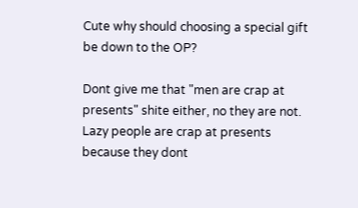Cute why should choosing a special gift be down to the OP?

Dont give me that "men are crap at presents" shite either, no they are not. Lazy people are crap at presents because they dont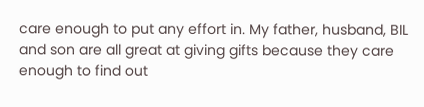care enough to put any effort in. My father, husband, BIL and son are all great at giving gifts because they care enough to find out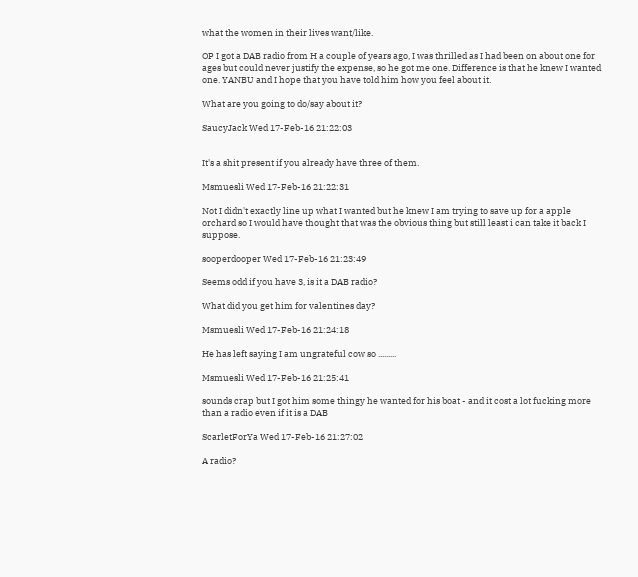what the women in their lives want/like.

OP I got a DAB radio from H a couple of years ago, I was thrilled as I had been on about one for ages but could never justify the expense, so he got me one. Difference is that he knew I wanted one. YANBU and I hope that you have told him how you feel about it.

What are you going to do/say about it?

SaucyJack Wed 17-Feb-16 21:22:03


It's a shit present if you already have three of them.

Msmuesli Wed 17-Feb-16 21:22:31

Not I didn't exactly line up what I wanted but he knew I am trying to save up for a apple orchard so I would have thought that was the obvious thing but still least i can take it back I suppose.

sooperdooper Wed 17-Feb-16 21:23:49

Seems odd if you have 3, is it a DAB radio?

What did you get him for valentines day?

Msmuesli Wed 17-Feb-16 21:24:18

He has left saying I am ungrateful cow so .........

Msmuesli Wed 17-Feb-16 21:25:41

sounds crap but I got him some thingy he wanted for his boat - and it cost a lot fucking more than a radio even if it is a DAB

ScarletForYa Wed 17-Feb-16 21:27:02

A radio?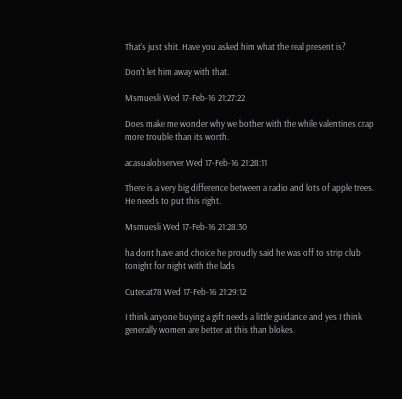That's just shit. Have you asked him what the real present is?

Don't let him away with that.

Msmuesli Wed 17-Feb-16 21:27:22

Does make me wonder why we bother with the while valentines crap more trouble than its worth.

acasualobserver Wed 17-Feb-16 21:28:11

There is a very big difference between a radio and lots of apple trees. He needs to put this right.

Msmuesli Wed 17-Feb-16 21:28:30

ha dont have and choice he proudly said he was off to strip club tonight for night with the lads

Cutecat78 Wed 17-Feb-16 21:29:12

I think anyone buying a gift needs a little guidance and yes I think generally women are better at this than blokes.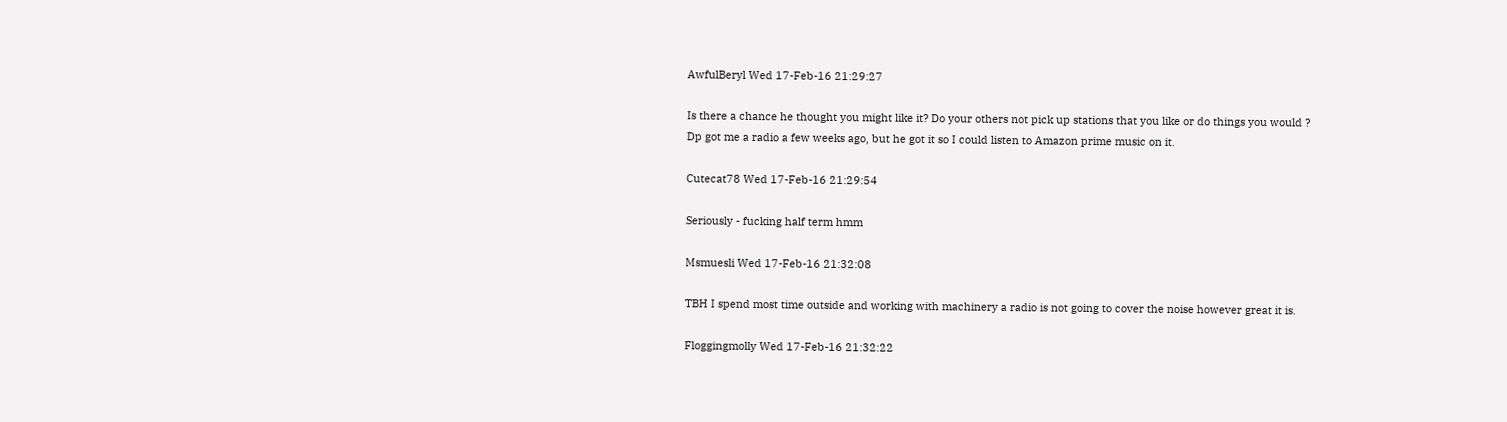AwfulBeryl Wed 17-Feb-16 21:29:27

Is there a chance he thought you might like it? Do your others not pick up stations that you like or do things you would ?
Dp got me a radio a few weeks ago, but he got it so I could listen to Amazon prime music on it.

Cutecat78 Wed 17-Feb-16 21:29:54

Seriously - fucking half term hmm

Msmuesli Wed 17-Feb-16 21:32:08

TBH I spend most time outside and working with machinery a radio is not going to cover the noise however great it is.

Floggingmolly Wed 17-Feb-16 21:32:22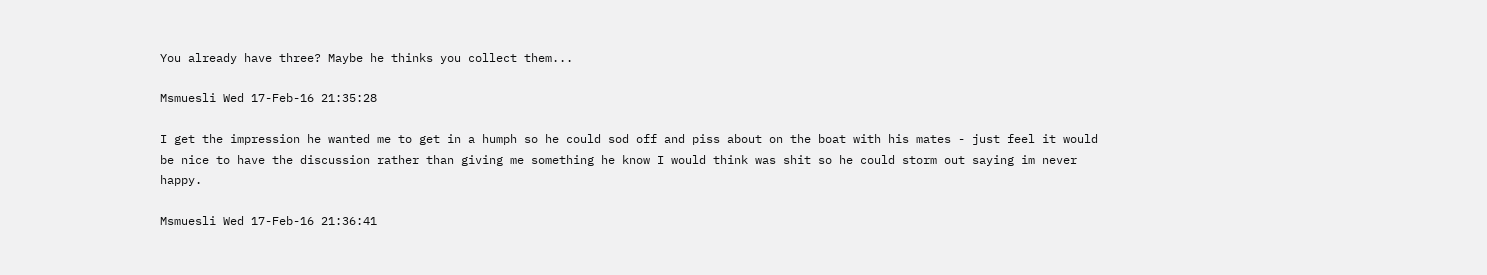You already have three? Maybe he thinks you collect them...

Msmuesli Wed 17-Feb-16 21:35:28

I get the impression he wanted me to get in a humph so he could sod off and piss about on the boat with his mates - just feel it would be nice to have the discussion rather than giving me something he know I would think was shit so he could storm out saying im never happy.

Msmuesli Wed 17-Feb-16 21:36:41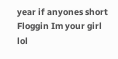year if anyones short Floggin Im your girl lol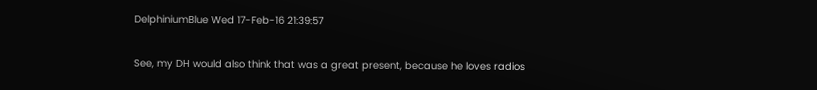DelphiniumBlue Wed 17-Feb-16 21:39:57

See, my DH would also think that was a great present, because he loves radios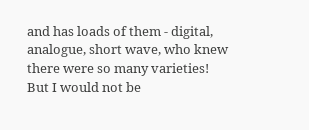and has loads of them - digital, analogue, short wave, who knew there were so many varieties!
But I would not be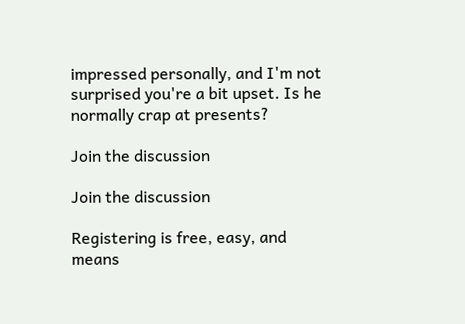impressed personally, and I'm not surprised you're a bit upset. Is he normally crap at presents?

Join the discussion

Join the discussion

Registering is free, easy, and means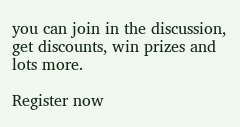you can join in the discussion, get discounts, win prizes and lots more.

Register now